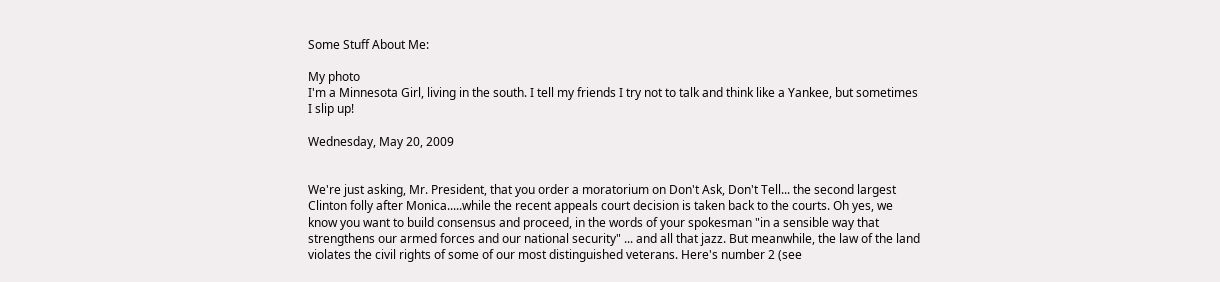Some Stuff About Me:

My photo
I'm a Minnesota Girl, living in the south. I tell my friends I try not to talk and think like a Yankee, but sometimes I slip up!

Wednesday, May 20, 2009


We're just asking, Mr. President, that you order a moratorium on Don't Ask, Don't Tell... the second largest Clinton folly after Monica.....while the recent appeals court decision is taken back to the courts. Oh yes, we know you want to build consensus and proceed, in the words of your spokesman "in a sensible way that strengthens our armed forces and our national security" ... and all that jazz. But meanwhile, the law of the land violates the civil rights of some of our most distinguished veterans. Here's number 2 (see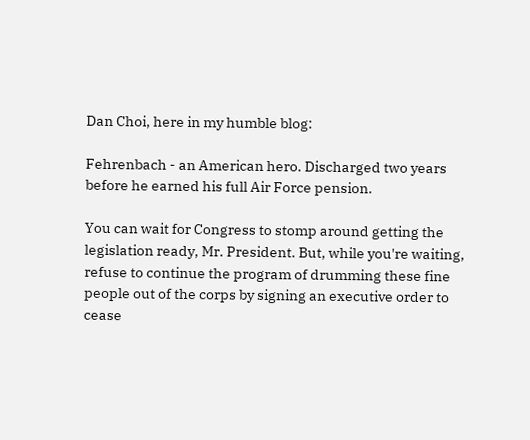Dan Choi, here in my humble blog:

Fehrenbach - an American hero. Discharged two years before he earned his full Air Force pension.

You can wait for Congress to stomp around getting the legislation ready, Mr. President. But, while you're waiting, refuse to continue the program of drumming these fine people out of the corps by signing an executive order to cease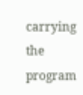carrying the program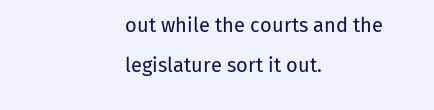out while the courts and the legislature sort it out.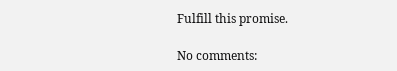Fulfill this promise.

No comments: